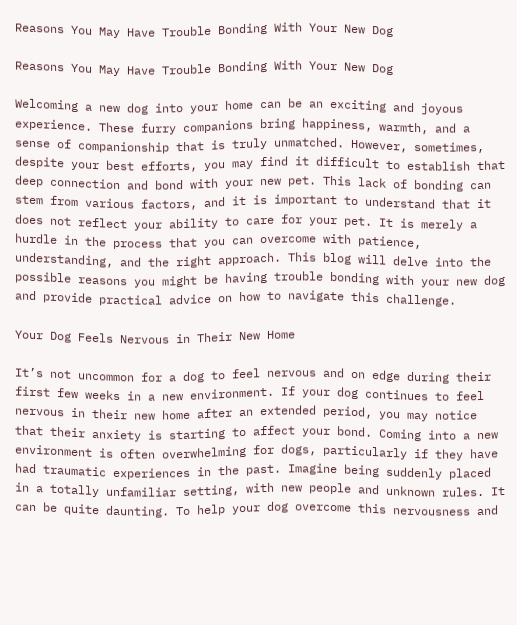Reasons You May Have Trouble Bonding With Your New Dog

Reasons You May Have Trouble Bonding With Your New Dog

Welcoming a new dog into your home can be an exciting and joyous experience. These furry companions bring happiness, warmth, and a sense of companionship that is truly unmatched. However, sometimes, despite your best efforts, you may find it difficult to establish that deep connection and bond with your new pet. This lack of bonding can stem from various factors, and it is important to understand that it does not reflect your ability to care for your pet. It is merely a hurdle in the process that you can overcome with patience, understanding, and the right approach. This blog will delve into the possible reasons you might be having trouble bonding with your new dog and provide practical advice on how to navigate this challenge.

Your Dog Feels Nervous in Their New Home

It’s not uncommon for a dog to feel nervous and on edge during their first few weeks in a new environment. If your dog continues to feel nervous in their new home after an extended period, you may notice that their anxiety is starting to affect your bond. Coming into a new environment is often overwhelming for dogs, particularly if they have had traumatic experiences in the past. Imagine being suddenly placed in a totally unfamiliar setting, with new people and unknown rules. It can be quite daunting. To help your dog overcome this nervousness and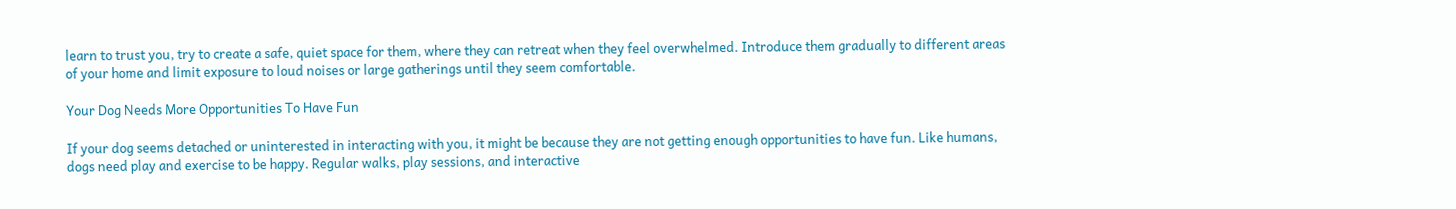learn to trust you, try to create a safe, quiet space for them, where they can retreat when they feel overwhelmed. Introduce them gradually to different areas of your home and limit exposure to loud noises or large gatherings until they seem comfortable.

Your Dog Needs More Opportunities To Have Fun

If your dog seems detached or uninterested in interacting with you, it might be because they are not getting enough opportunities to have fun. Like humans, dogs need play and exercise to be happy. Regular walks, play sessions, and interactive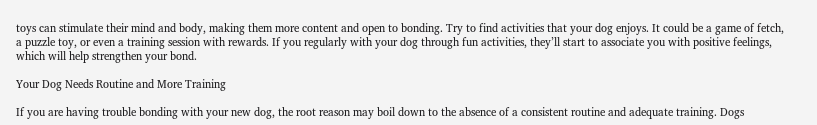toys can stimulate their mind and body, making them more content and open to bonding. Try to find activities that your dog enjoys. It could be a game of fetch, a puzzle toy, or even a training session with rewards. If you regularly with your dog through fun activities, they’ll start to associate you with positive feelings, which will help strengthen your bond.

Your Dog Needs Routine and More Training

If you are having trouble bonding with your new dog, the root reason may boil down to the absence of a consistent routine and adequate training. Dogs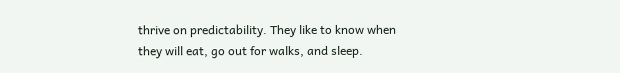thrive on predictability. They like to know when they will eat, go out for walks, and sleep.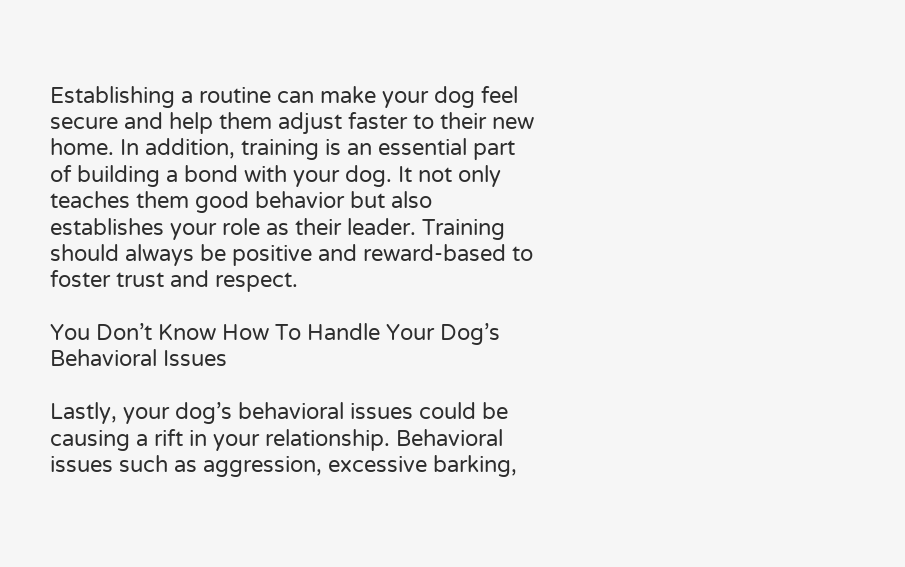Establishing a routine can make your dog feel secure and help them adjust faster to their new home. In addition, training is an essential part of building a bond with your dog. It not only teaches them good behavior but also establishes your role as their leader. Training should always be positive and reward-based to foster trust and respect.

You Don’t Know How To Handle Your Dog’s Behavioral Issues

Lastly, your dog’s behavioral issues could be causing a rift in your relationship. Behavioral issues such as aggression, excessive barking,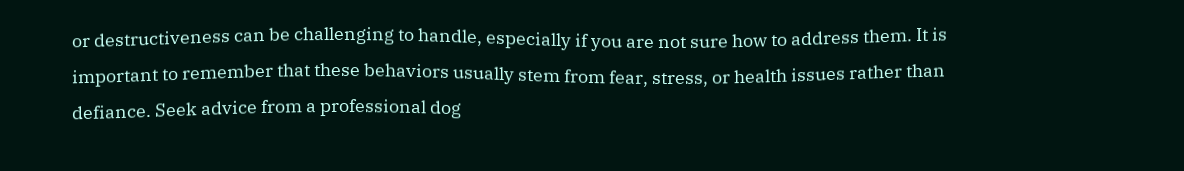or destructiveness can be challenging to handle, especially if you are not sure how to address them. It is important to remember that these behaviors usually stem from fear, stress, or health issues rather than defiance. Seek advice from a professional dog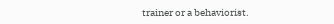trainer or a behaviorist.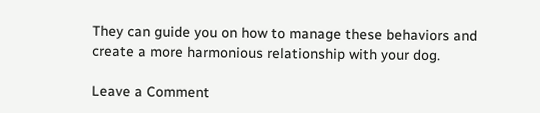They can guide you on how to manage these behaviors and create a more harmonious relationship with your dog.

Leave a Comment